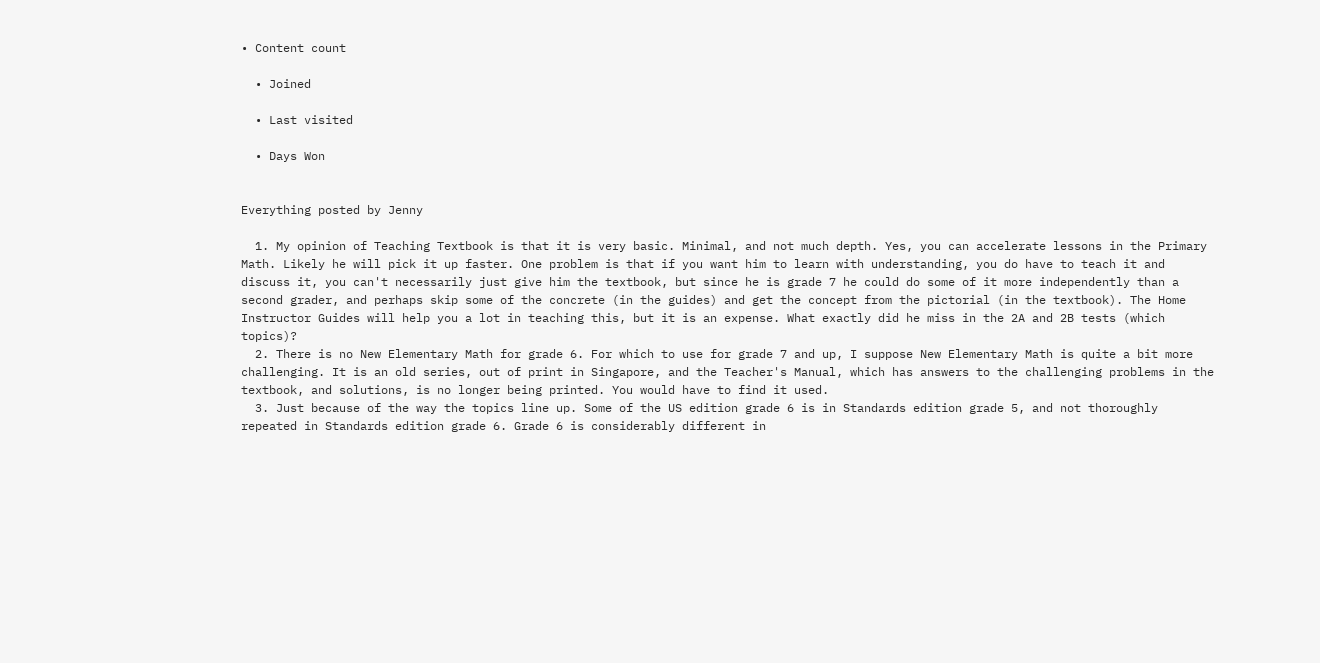• Content count

  • Joined

  • Last visited

  • Days Won


Everything posted by Jenny

  1. My opinion of Teaching Textbook is that it is very basic. Minimal, and not much depth. Yes, you can accelerate lessons in the Primary Math. Likely he will pick it up faster. One problem is that if you want him to learn with understanding, you do have to teach it and discuss it, you can't necessarily just give him the textbook, but since he is grade 7 he could do some of it more independently than a second grader, and perhaps skip some of the concrete (in the guides) and get the concept from the pictorial (in the textbook). The Home Instructor Guides will help you a lot in teaching this, but it is an expense. What exactly did he miss in the 2A and 2B tests (which topics)?
  2. There is no New Elementary Math for grade 6. For which to use for grade 7 and up, I suppose New Elementary Math is quite a bit more challenging. It is an old series, out of print in Singapore, and the Teacher's Manual, which has answers to the challenging problems in the textbook, and solutions, is no longer being printed. You would have to find it used.
  3. Just because of the way the topics line up. Some of the US edition grade 6 is in Standards edition grade 5, and not thoroughly repeated in Standards edition grade 6. Grade 6 is considerably different in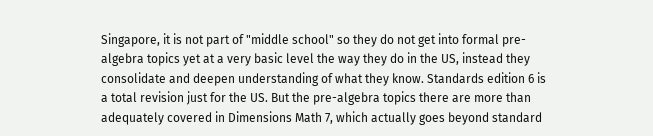Singapore, it is not part of "middle school" so they do not get into formal pre-algebra topics yet at a very basic level the way they do in the US, instead they consolidate and deepen understanding of what they know. Standards edition 6 is a total revision just for the US. But the pre-algebra topics there are more than adequately covered in Dimensions Math 7, which actually goes beyond standard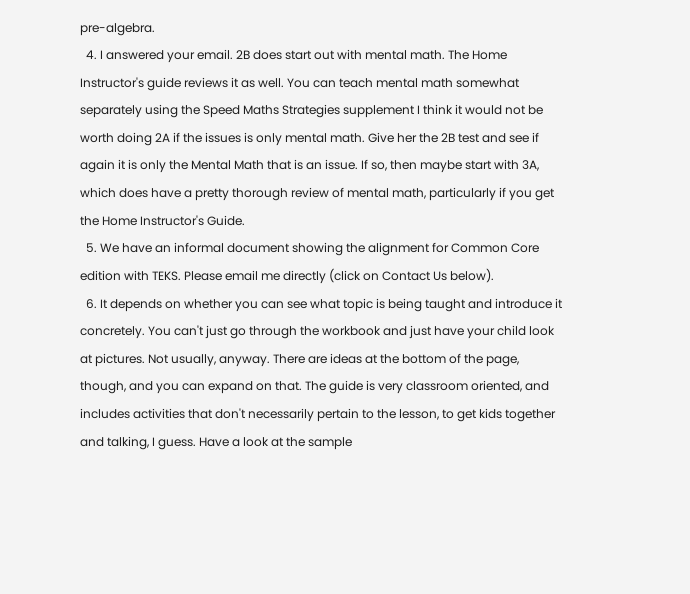pre-algebra.
  4. I answered your email. 2B does start out with mental math. The Home Instructor's guide reviews it as well. You can teach mental math somewhat separately using the Speed Maths Strategies supplement I think it would not be worth doing 2A if the issues is only mental math. Give her the 2B test and see if again it is only the Mental Math that is an issue. If so, then maybe start with 3A, which does have a pretty thorough review of mental math, particularly if you get the Home Instructor's Guide.
  5. We have an informal document showing the alignment for Common Core edition with TEKS. Please email me directly (click on Contact Us below).
  6. It depends on whether you can see what topic is being taught and introduce it concretely. You can't just go through the workbook and just have your child look at pictures. Not usually, anyway. There are ideas at the bottom of the page, though, and you can expand on that. The guide is very classroom oriented, and includes activities that don't necessarily pertain to the lesson, to get kids together and talking, I guess. Have a look at the sample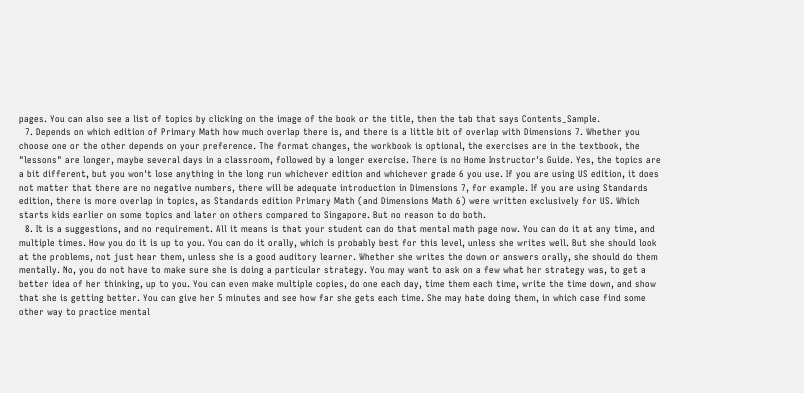pages. You can also see a list of topics by clicking on the image of the book or the title, then the tab that says Contents_Sample.
  7. Depends on which edition of Primary Math how much overlap there is, and there is a little bit of overlap with Dimensions 7. Whether you choose one or the other depends on your preference. The format changes, the workbook is optional, the exercises are in the textbook, the "lessons" are longer, maybe several days in a classroom, followed by a longer exercise. There is no Home Instructor's Guide. Yes, the topics are a bit different, but you won't lose anything in the long run whichever edition and whichever grade 6 you use. If you are using US edition, it does not matter that there are no negative numbers, there will be adequate introduction in Dimensions 7, for example. If you are using Standards edition, there is more overlap in topics, as Standards edition Primary Math (and Dimensions Math 6) were written exclusively for US. Which starts kids earlier on some topics and later on others compared to Singapore. But no reason to do both.
  8. It is a suggestions, and no requirement. All it means is that your student can do that mental math page now. You can do it at any time, and multiple times. How you do it is up to you. You can do it orally, which is probably best for this level, unless she writes well. But she should look at the problems, not just hear them, unless she is a good auditory learner. Whether she writes the down or answers orally, she should do them mentally. No, you do not have to make sure she is doing a particular strategy. You may want to ask on a few what her strategy was, to get a better idea of her thinking, up to you. You can even make multiple copies, do one each day, time them each time, write the time down, and show that she is getting better. You can give her 5 minutes and see how far she gets each time. She may hate doing them, in which case find some other way to practice mental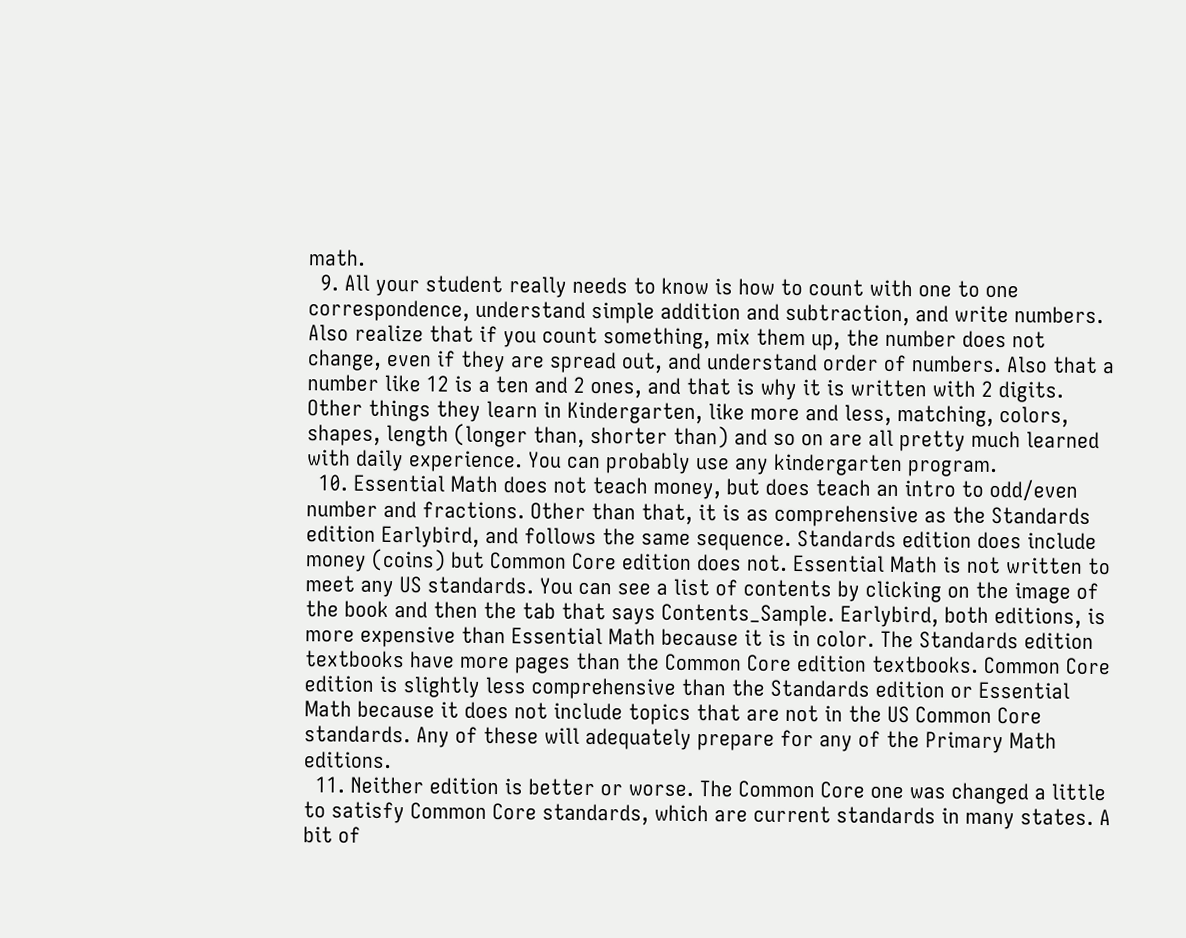math.
  9. All your student really needs to know is how to count with one to one correspondence, understand simple addition and subtraction, and write numbers. Also realize that if you count something, mix them up, the number does not change, even if they are spread out, and understand order of numbers. Also that a number like 12 is a ten and 2 ones, and that is why it is written with 2 digits. Other things they learn in Kindergarten, like more and less, matching, colors, shapes, length (longer than, shorter than) and so on are all pretty much learned with daily experience. You can probably use any kindergarten program.
  10. Essential Math does not teach money, but does teach an intro to odd/even number and fractions. Other than that, it is as comprehensive as the Standards edition Earlybird, and follows the same sequence. Standards edition does include money (coins) but Common Core edition does not. Essential Math is not written to meet any US standards. You can see a list of contents by clicking on the image of the book and then the tab that says Contents_Sample. Earlybird, both editions, is more expensive than Essential Math because it is in color. The Standards edition textbooks have more pages than the Common Core edition textbooks. Common Core edition is slightly less comprehensive than the Standards edition or Essential Math because it does not include topics that are not in the US Common Core standards. Any of these will adequately prepare for any of the Primary Math editions.
  11. Neither edition is better or worse. The Common Core one was changed a little to satisfy Common Core standards, which are current standards in many states. A bit of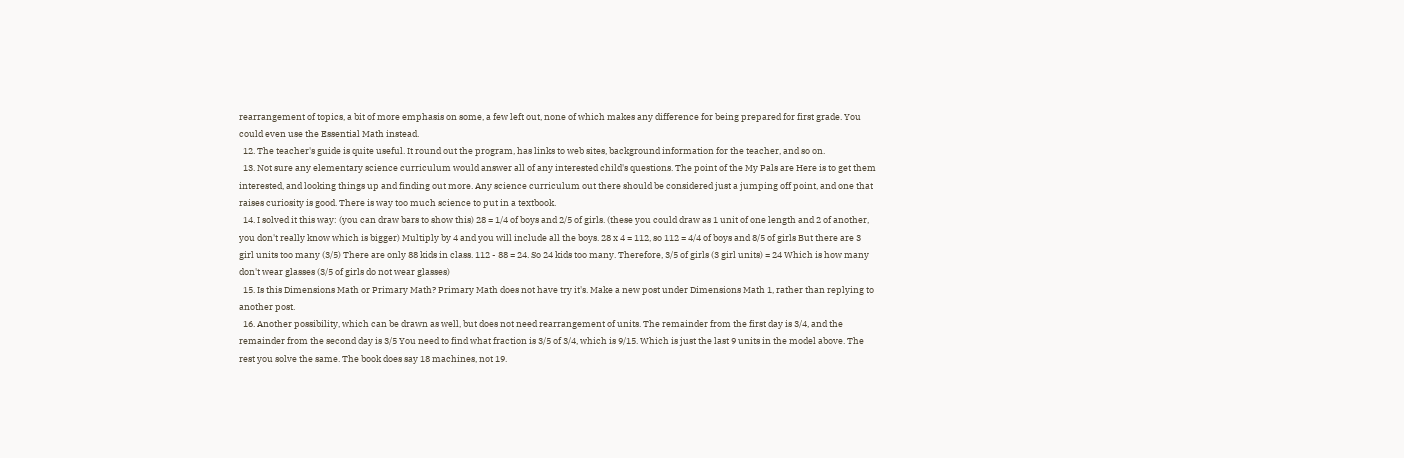rearrangement of topics, a bit of more emphasis on some, a few left out, none of which makes any difference for being prepared for first grade. You could even use the Essential Math instead.
  12. The teacher's guide is quite useful. It round out the program, has links to web sites, background information for the teacher, and so on.
  13. Not sure any elementary science curriculum would answer all of any interested child's questions. The point of the My Pals are Here is to get them interested, and looking things up and finding out more. Any science curriculum out there should be considered just a jumping off point, and one that raises curiosity is good. There is way too much science to put in a textbook.
  14. I solved it this way: (you can draw bars to show this) 28 = 1/4 of boys and 2/5 of girls. (these you could draw as 1 unit of one length and 2 of another, you don't really know which is bigger) Multiply by 4 and you will include all the boys. 28 x 4 = 112, so 112 = 4/4 of boys and 8/5 of girls But there are 3 girl units too many (3/5) There are only 88 kids in class. 112 - 88 = 24. So 24 kids too many. Therefore, 3/5 of girls (3 girl units) = 24 Which is how many don't wear glasses (3/5 of girls do not wear glasses)
  15. Is this Dimensions Math or Primary Math? Primary Math does not have try it's. Make a new post under Dimensions Math 1, rather than replying to another post.
  16. Another possibility, which can be drawn as well, but does not need rearrangement of units. The remainder from the first day is 3/4, and the remainder from the second day is 3/5 You need to find what fraction is 3/5 of 3/4, which is 9/15. Which is just the last 9 units in the model above. The rest you solve the same. The book does say 18 machines, not 19.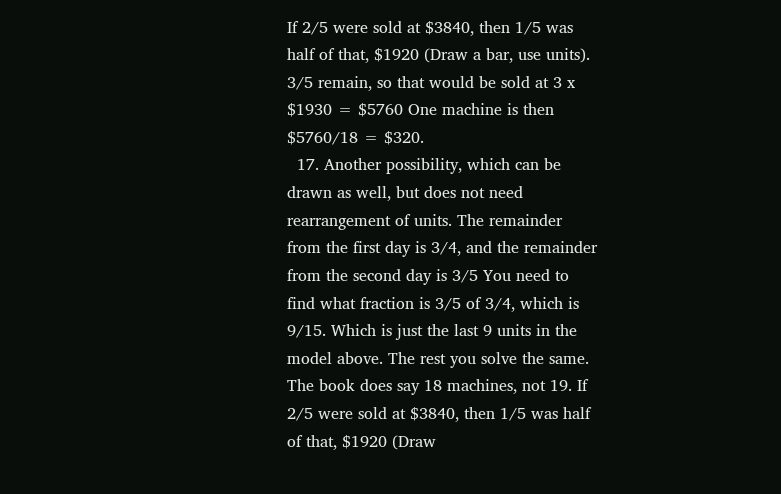If 2/5 were sold at $3840, then 1/5 was half of that, $1920 (Draw a bar, use units). 3/5 remain, so that would be sold at 3 x $1930 = $5760 One machine is then $5760/18 = $320.
  17. Another possibility, which can be drawn as well, but does not need rearrangement of units. The remainder from the first day is 3/4, and the remainder from the second day is 3/5 You need to find what fraction is 3/5 of 3/4, which is 9/15. Which is just the last 9 units in the model above. The rest you solve the same. The book does say 18 machines, not 19. If 2/5 were sold at $3840, then 1/5 was half of that, $1920 (Draw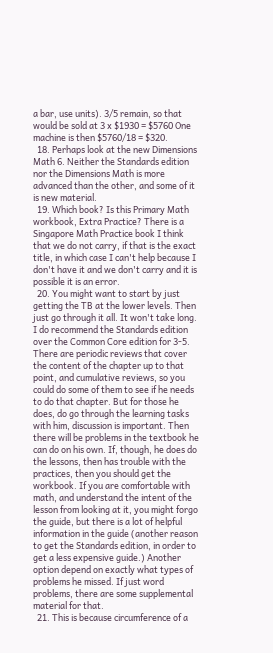a bar, use units). 3/5 remain, so that would be sold at 3 x $1930 = $5760 One machine is then $5760/18 = $320.
  18. Perhaps look at the new Dimensions Math 6. Neither the Standards edition nor the Dimensions Math is more advanced than the other, and some of it is new material.
  19. Which book? Is this Primary Math workbook, Extra Practice? There is a Singapore Math Practice book I think that we do not carry, if that is the exact title, in which case I can't help because I don't have it and we don't carry and it is possible it is an error.
  20. You might want to start by just getting the TB at the lower levels. Then just go through it all. It won't take long. I do recommend the Standards edition over the Common Core edition for 3-5. There are periodic reviews that cover the content of the chapter up to that point, and cumulative reviews, so you could do some of them to see if he needs to do that chapter. But for those he does, do go through the learning tasks with him, discussion is important. Then there will be problems in the textbook he can do on his own. If, though, he does do the lessons, then has trouble with the practices, then you should get the workbook. If you are comfortable with math, and understand the intent of the lesson from looking at it, you might forgo the guide, but there is a lot of helpful information in the guide (another reason to get the Standards edition, in order to get a less expensive guide.) Another option depend on exactly what types of problems he missed. If just word problems, there are some supplemental material for that.
  21. This is because circumference of a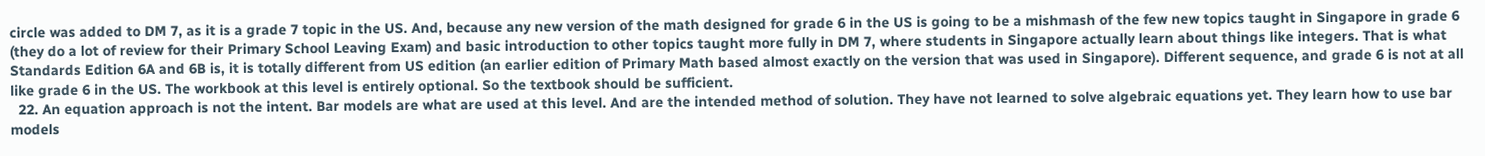circle was added to DM 7, as it is a grade 7 topic in the US. And, because any new version of the math designed for grade 6 in the US is going to be a mishmash of the few new topics taught in Singapore in grade 6 (they do a lot of review for their Primary School Leaving Exam) and basic introduction to other topics taught more fully in DM 7, where students in Singapore actually learn about things like integers. That is what Standards Edition 6A and 6B is, it is totally different from US edition (an earlier edition of Primary Math based almost exactly on the version that was used in Singapore). Different sequence, and grade 6 is not at all like grade 6 in the US. The workbook at this level is entirely optional. So the textbook should be sufficient.
  22. An equation approach is not the intent. Bar models are what are used at this level. And are the intended method of solution. They have not learned to solve algebraic equations yet. They learn how to use bar models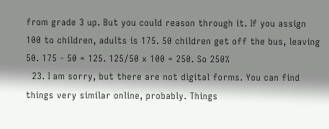from grade 3 up. But you could reason through it. If you assign 100 to children, adults is 175. 50 children get off the bus, leaving 50. 175 - 50 = 125. 125/50 x 100 = 250. So 250%
  23. I am sorry, but there are not digital forms. You can find things very similar online, probably. Things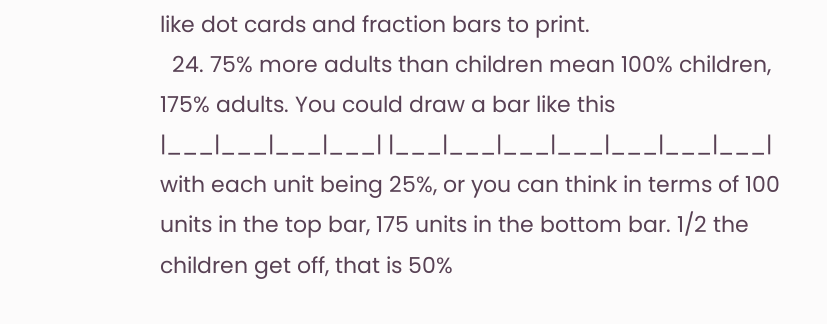like dot cards and fraction bars to print.
  24. 75% more adults than children mean 100% children, 175% adults. You could draw a bar like this |___|___|___|___| |___|___|___|___|___|___|___| with each unit being 25%, or you can think in terms of 100 units in the top bar, 175 units in the bottom bar. 1/2 the children get off, that is 50%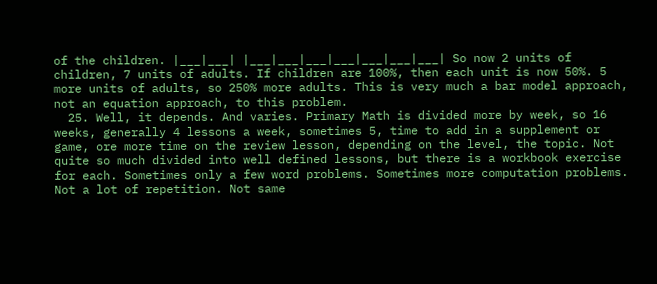of the children. |___|___| |___|___|___|___|___|___|___| So now 2 units of children, 7 units of adults. If children are 100%, then each unit is now 50%. 5 more units of adults, so 250% more adults. This is very much a bar model approach, not an equation approach, to this problem.
  25. Well, it depends. And varies. Primary Math is divided more by week, so 16 weeks, generally 4 lessons a week, sometimes 5, time to add in a supplement or game, ore more time on the review lesson, depending on the level, the topic. Not quite so much divided into well defined lessons, but there is a workbook exercise for each. Sometimes only a few word problems. Sometimes more computation problems. Not a lot of repetition. Not same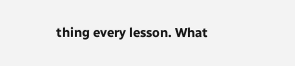thing every lesson. What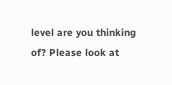level are you thinking of? Please look at